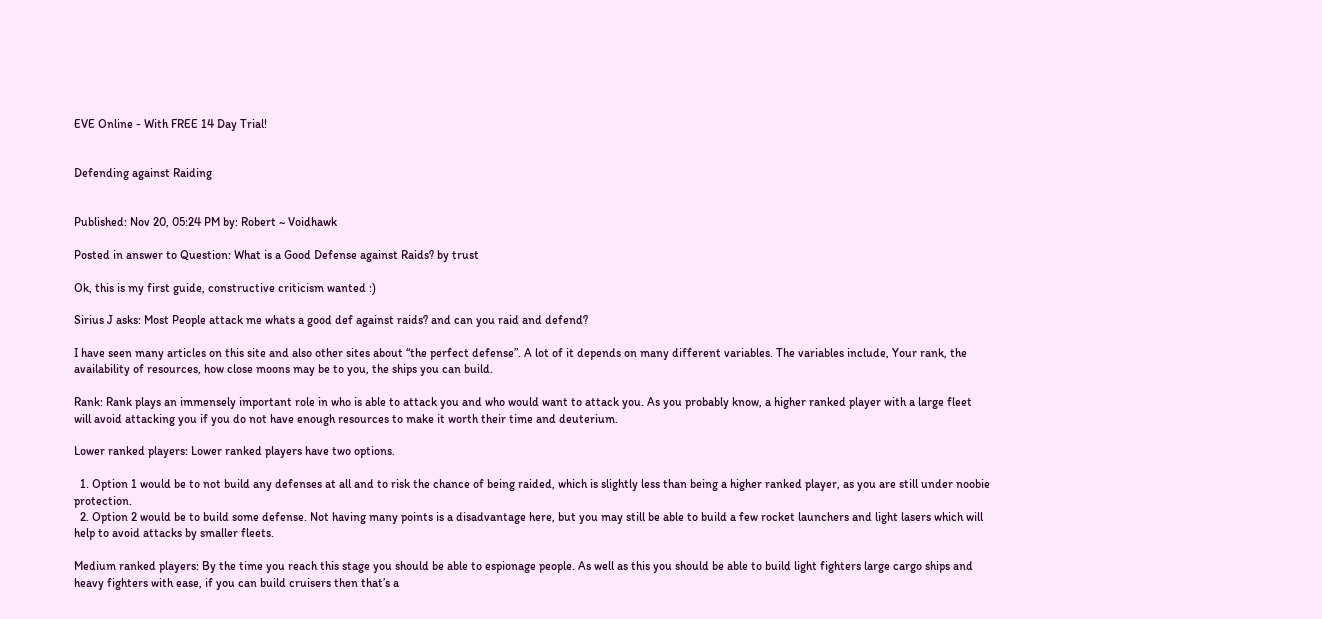EVE Online - With FREE 14 Day Trial!


Defending against Raiding


Published: Nov 20, 05:24 PM by: Robert ~ Voidhawk

Posted in answer to Question: What is a Good Defense against Raids? by trust

Ok, this is my first guide, constructive criticism wanted :)

Sirius J asks: Most People attack me whats a good def against raids? and can you raid and defend?

I have seen many articles on this site and also other sites about “the perfect defense”. A lot of it depends on many different variables. The variables include, Your rank, the availability of resources, how close moons may be to you, the ships you can build.

Rank: Rank plays an immensely important role in who is able to attack you and who would want to attack you. As you probably know, a higher ranked player with a large fleet will avoid attacking you if you do not have enough resources to make it worth their time and deuterium.

Lower ranked players: Lower ranked players have two options.

  1. Option 1 would be to not build any defenses at all and to risk the chance of being raided, which is slightly less than being a higher ranked player, as you are still under noobie protection.
  2. Option 2 would be to build some defense. Not having many points is a disadvantage here, but you may still be able to build a few rocket launchers and light lasers which will help to avoid attacks by smaller fleets.

Medium ranked players: By the time you reach this stage you should be able to espionage people. As well as this you should be able to build light fighters large cargo ships and heavy fighters with ease, if you can build cruisers then that’s a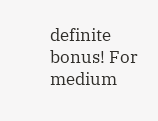definite bonus! For medium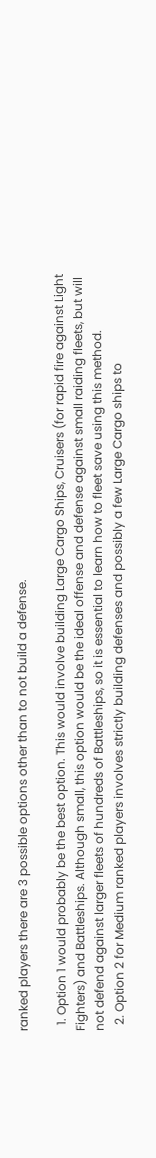ranked players there are 3 possible options other than to not build a defense.

  1. Option 1 would probably be the best option. This would involve building Large Cargo Ships, Cruisers (for rapid fire against Light Fighters) and Battleships. Although small, this option would be the ideal offense and defense against small raiding fleets, but will not defend against larger fleets of hundreds of Battleships, so it is essential to learn how to fleet save using this method.
  2. Option 2 for Medium ranked players involves strictly building defenses and possibly a few Large Cargo ships to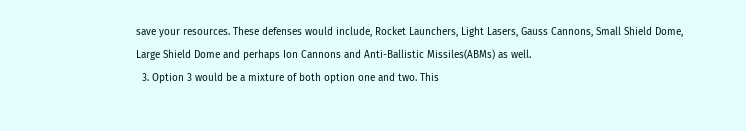save your resources. These defenses would include, Rocket Launchers, Light Lasers, Gauss Cannons, Small Shield Dome, Large Shield Dome and perhaps Ion Cannons and Anti-Ballistic Missiles(ABMs) as well.
  3. Option 3 would be a mixture of both option one and two. This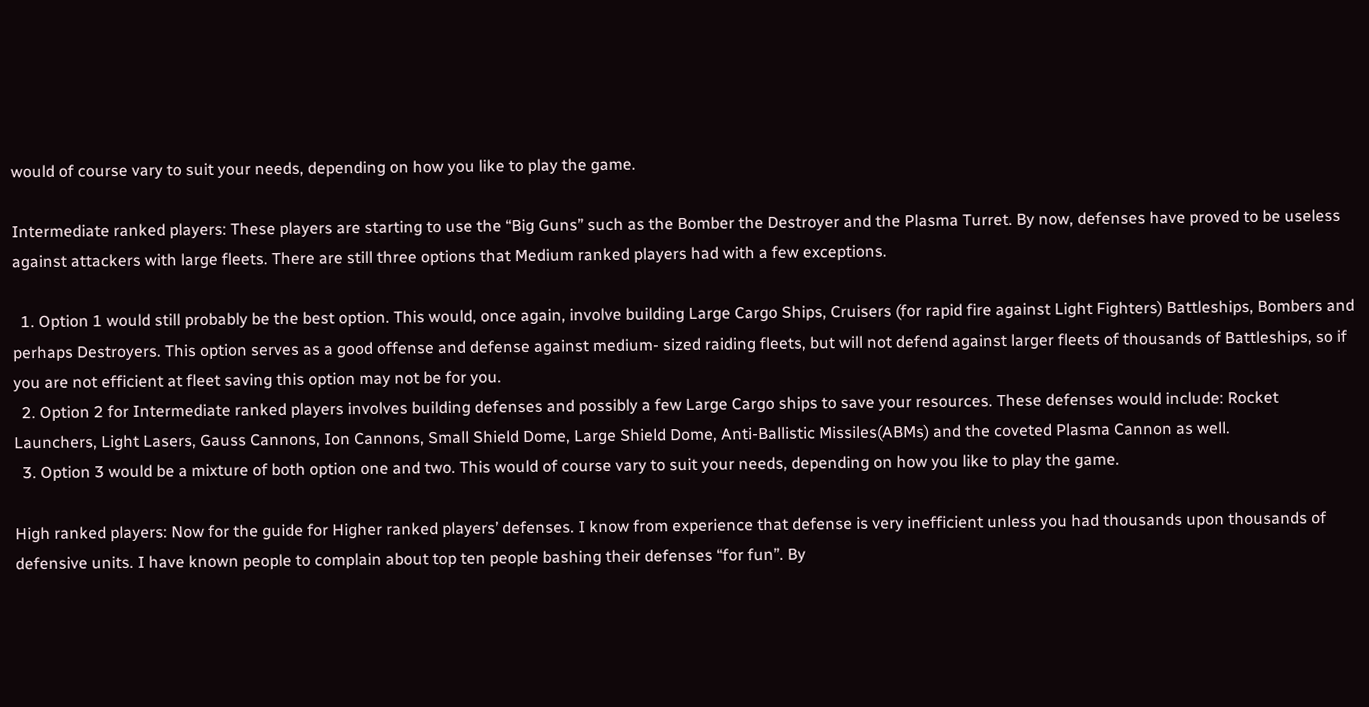would of course vary to suit your needs, depending on how you like to play the game.

Intermediate ranked players: These players are starting to use the “Big Guns” such as the Bomber the Destroyer and the Plasma Turret. By now, defenses have proved to be useless against attackers with large fleets. There are still three options that Medium ranked players had with a few exceptions.

  1. Option 1 would still probably be the best option. This would, once again, involve building Large Cargo Ships, Cruisers (for rapid fire against Light Fighters) Battleships, Bombers and perhaps Destroyers. This option serves as a good offense and defense against medium- sized raiding fleets, but will not defend against larger fleets of thousands of Battleships, so if you are not efficient at fleet saving this option may not be for you.
  2. Option 2 for Intermediate ranked players involves building defenses and possibly a few Large Cargo ships to save your resources. These defenses would include: Rocket Launchers, Light Lasers, Gauss Cannons, Ion Cannons, Small Shield Dome, Large Shield Dome, Anti-Ballistic Missiles(ABMs) and the coveted Plasma Cannon as well.
  3. Option 3 would be a mixture of both option one and two. This would of course vary to suit your needs, depending on how you like to play the game.

High ranked players: Now for the guide for Higher ranked players’ defenses. I know from experience that defense is very inefficient unless you had thousands upon thousands of defensive units. I have known people to complain about top ten people bashing their defenses “for fun”. By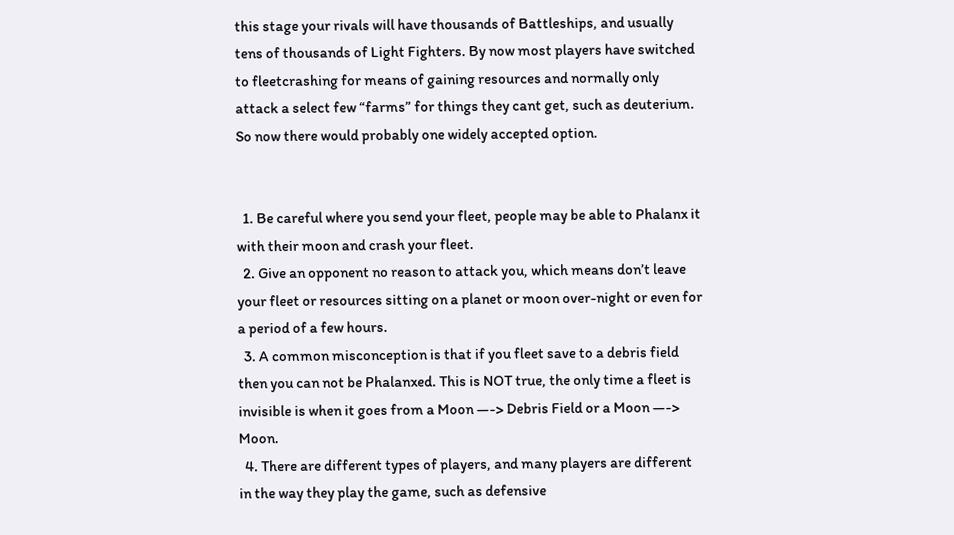this stage your rivals will have thousands of Battleships, and usually tens of thousands of Light Fighters. By now most players have switched to fleetcrashing for means of gaining resources and normally only attack a select few “farms” for things they cant get, such as deuterium. So now there would probably one widely accepted option.


  1. Be careful where you send your fleet, people may be able to Phalanx it with their moon and crash your fleet.
  2. Give an opponent no reason to attack you, which means don’t leave your fleet or resources sitting on a planet or moon over-night or even for a period of a few hours.
  3. A common misconception is that if you fleet save to a debris field then you can not be Phalanxed. This is NOT true, the only time a fleet is invisible is when it goes from a Moon —-> Debris Field or a Moon —-> Moon.
  4. There are different types of players, and many players are different in the way they play the game, such as defensive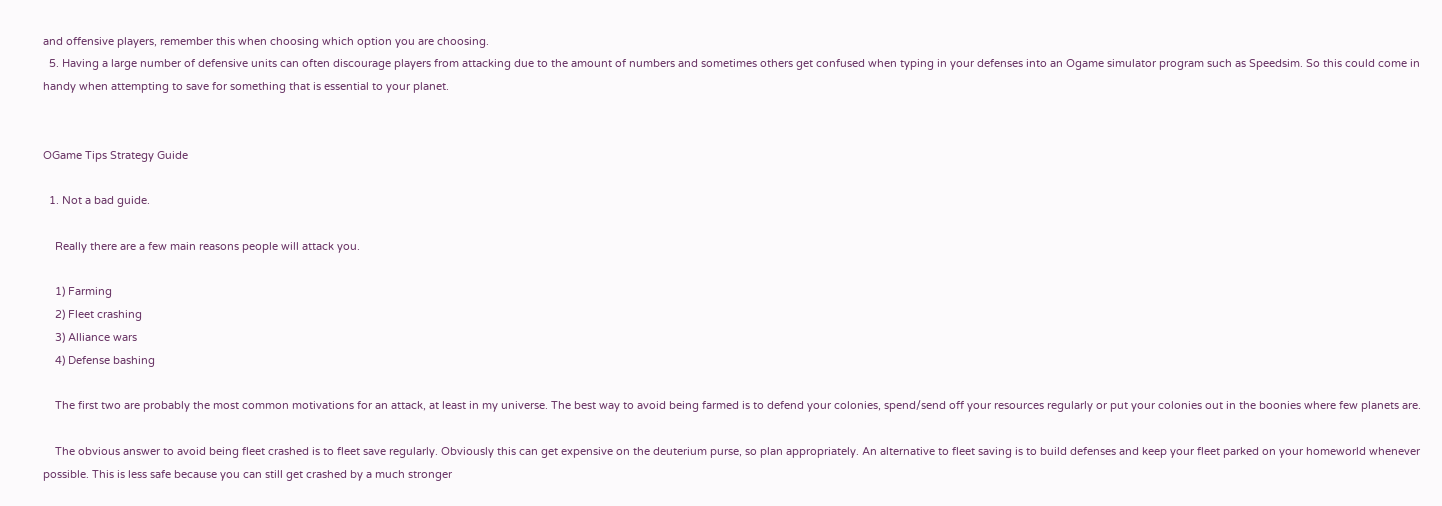and offensive players, remember this when choosing which option you are choosing.
  5. Having a large number of defensive units can often discourage players from attacking due to the amount of numbers and sometimes others get confused when typing in your defenses into an Ogame simulator program such as Speedsim. So this could come in handy when attempting to save for something that is essential to your planet.


OGame Tips Strategy Guide

  1. Not a bad guide.

    Really there are a few main reasons people will attack you.

    1) Farming
    2) Fleet crashing
    3) Alliance wars
    4) Defense bashing

    The first two are probably the most common motivations for an attack, at least in my universe. The best way to avoid being farmed is to defend your colonies, spend/send off your resources regularly or put your colonies out in the boonies where few planets are.

    The obvious answer to avoid being fleet crashed is to fleet save regularly. Obviously this can get expensive on the deuterium purse, so plan appropriately. An alternative to fleet saving is to build defenses and keep your fleet parked on your homeworld whenever possible. This is less safe because you can still get crashed by a much stronger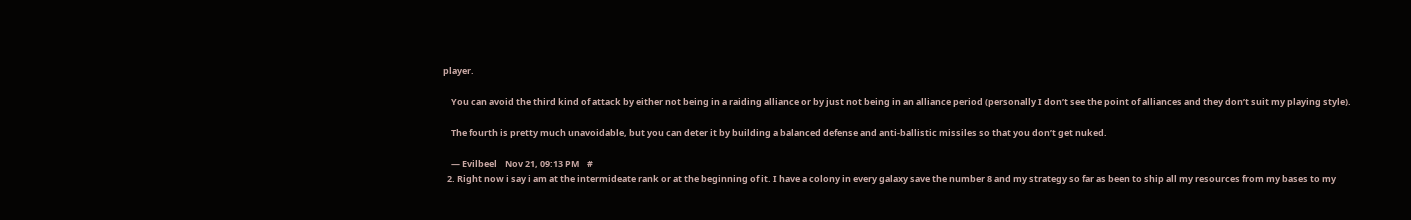player.

    You can avoid the third kind of attack by either not being in a raiding alliance or by just not being in an alliance period (personally I don’t see the point of alliances and they don’t suit my playing style).

    The fourth is pretty much unavoidable, but you can deter it by building a balanced defense and anti-ballistic missiles so that you don’t get nuked.

    — Evilbeel    Nov 21, 09:13 PM    #
  2. Right now i say i am at the intermideate rank or at the beginning of it. I have a colony in every galaxy save the number 8 and my strategy so far as been to ship all my resources from my bases to my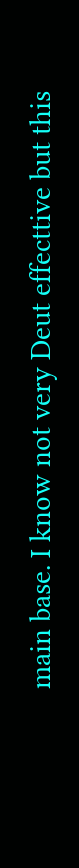main base. I know not very Deut effecttive but this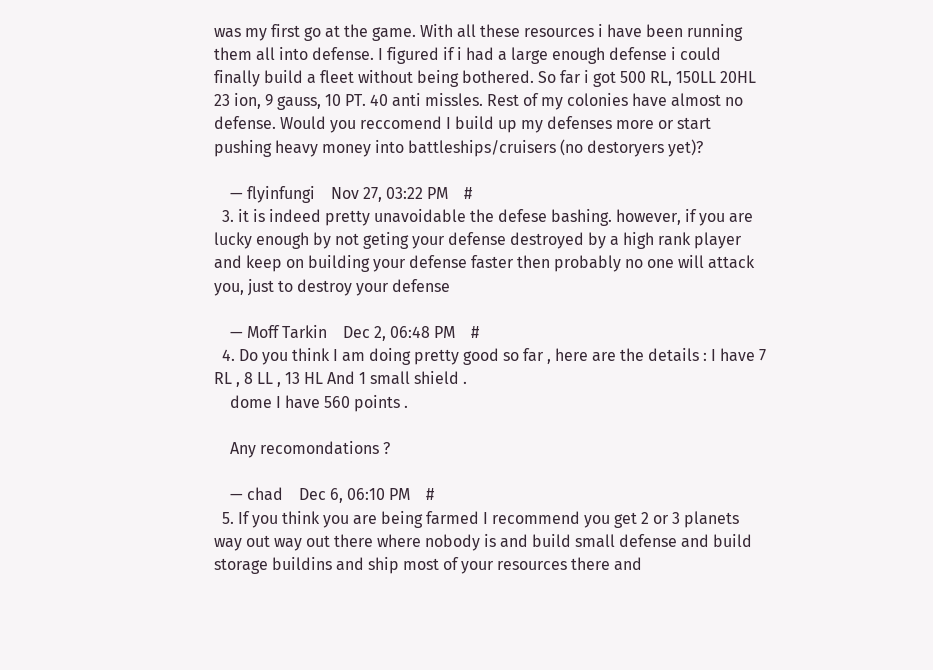was my first go at the game. With all these resources i have been running them all into defense. I figured if i had a large enough defense i could finally build a fleet without being bothered. So far i got 500 RL, 150LL 20HL 23 ion, 9 gauss, 10 PT. 40 anti missles. Rest of my colonies have almost no defense. Would you reccomend I build up my defenses more or start pushing heavy money into battleships/cruisers (no destoryers yet)?

    — flyinfungi    Nov 27, 03:22 PM    #
  3. it is indeed pretty unavoidable the defese bashing. however, if you are lucky enough by not geting your defense destroyed by a high rank player and keep on building your defense faster then probably no one will attack you, just to destroy your defense

    — Moff Tarkin    Dec 2, 06:48 PM    #
  4. Do you think I am doing pretty good so far , here are the details : I have 7 RL , 8 LL , 13 HL And 1 small shield .
    dome I have 560 points .

    Any recomondations ?

    — chad    Dec 6, 06:10 PM    #
  5. If you think you are being farmed I recommend you get 2 or 3 planets way out way out there where nobody is and build small defense and build storage buildins and ship most of your resources there and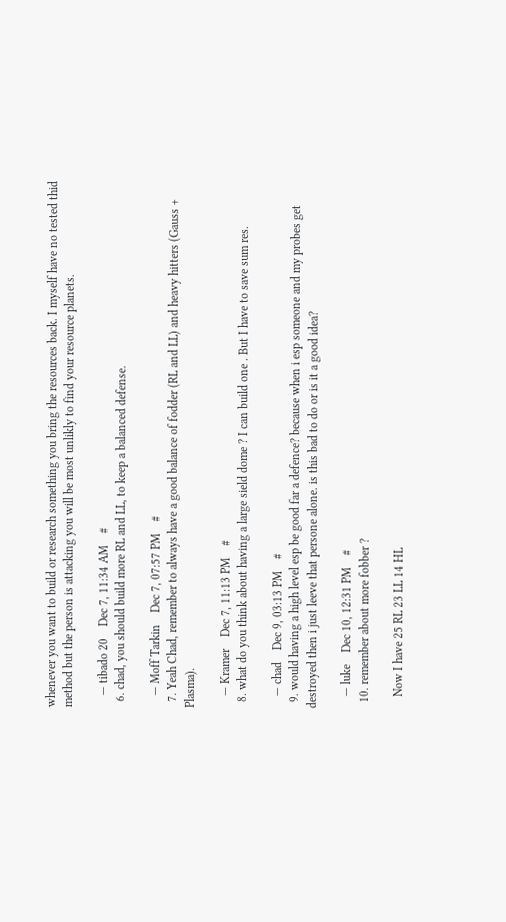whenever you want to build or research something you bring the resources back. I myself have no tested thid method but the person is attacking you will be most unlikly to find your resource planets.

    — tibado 20    Dec 7, 11:34 AM    #
  6. chad, you should build more RL and LL, to keep a balanced defense.

    — Moff Tarkin    Dec 7, 07:57 PM    #
  7. Yeah Chad, remember to always have a good balance of fodder (RL and LL) and heavy hitters (Gauss + Plasma).

    — Kramer    Dec 7, 11:13 PM    #
  8. what do you think about having a large sield dome ? I can build one . But I have to save sum res.

    — chad    Dec 9, 03:13 PM    #
  9. would having a high level esp be good far a defence? because when i esp someone and my probes get destroyed then i just leeve that persone alone. is this bad to do or is it a good idea?

    — luke    Dec 10, 12:31 PM    #
  10. remember about more fobber ?

    Now I have 25 RL 23 LL 14 HL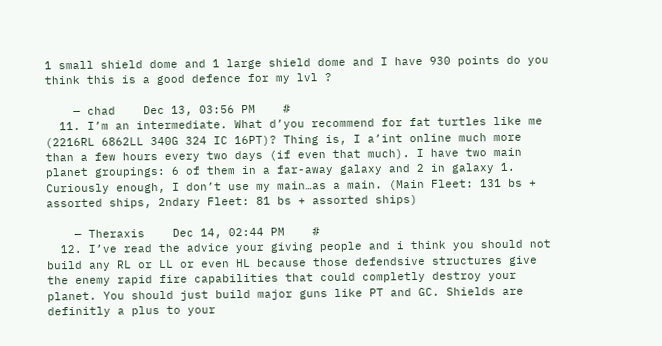1 small shield dome and 1 large shield dome and I have 930 points do you think this is a good defence for my lvl ?

    — chad    Dec 13, 03:56 PM    #
  11. I’m an intermediate. What d’you recommend for fat turtles like me (2216RL 6862LL 340G 324 IC 16PT)? Thing is, I a’int online much more than a few hours every two days (if even that much). I have two main planet groupings: 6 of them in a far-away galaxy and 2 in galaxy 1. Curiously enough, I don’t use my main…as a main. (Main Fleet: 131 bs + assorted ships, 2ndary Fleet: 81 bs + assorted ships)

    — Theraxis    Dec 14, 02:44 PM    #
  12. I’ve read the advice your giving people and i think you should not build any RL or LL or even HL because those defendsive structures give the enemy rapid fire capabilities that could completly destroy your planet. You should just build major guns like PT and GC. Shields are definitly a plus to your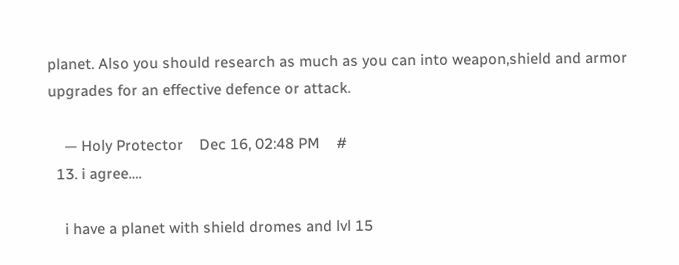planet. Also you should research as much as you can into weapon,shield and armor upgrades for an effective defence or attack.

    — Holy Protector    Dec 16, 02:48 PM    #
  13. i agree….

    i have a planet with shield dromes and lvl 15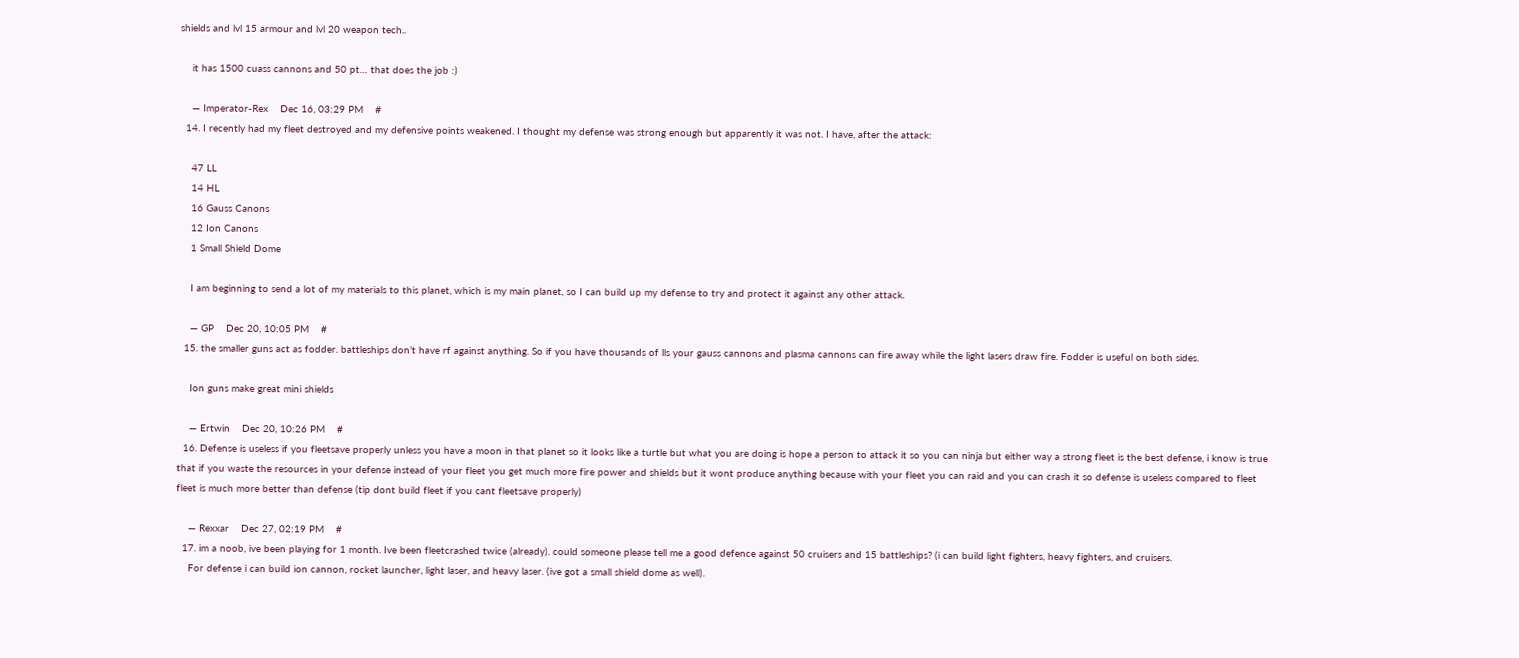shields and lvl 15 armour and lvl 20 weapon tech..

    it has 1500 cuass cannons and 50 pt… that does the job :)

    — Imperator-Rex    Dec 16, 03:29 PM    #
  14. I recently had my fleet destroyed and my defensive points weakened. I thought my defense was strong enough but apparently it was not. I have, after the attack:

    47 LL
    14 HL
    16 Gauss Canons
    12 Ion Canons
    1 Small Shield Dome

    I am beginning to send a lot of my materials to this planet, which is my main planet, so I can build up my defense to try and protect it against any other attack.

    — GP    Dec 20, 10:05 PM    #
  15. the smaller guns act as fodder. battleships don’t have rf against anything. So if you have thousands of lls your gauss cannons and plasma cannons can fire away while the light lasers draw fire. Fodder is useful on both sides.

    Ion guns make great mini shields

    — Ertwin    Dec 20, 10:26 PM    #
  16. Defense is useless if you fleetsave properly unless you have a moon in that planet so it looks like a turtle but what you are doing is hope a person to attack it so you can ninja but either way a strong fleet is the best defense, i know is true that if you waste the resources in your defense instead of your fleet you get much more fire power and shields but it wont produce anything because with your fleet you can raid and you can crash it so defense is useless compared to fleet fleet is much more better than defense (tip dont build fleet if you cant fleetsave properly)

    — Rexxar    Dec 27, 02:19 PM    #
  17. im a noob, ive been playing for 1 month. Ive been fleetcrashed twice (already). could someone please tell me a good defence against 50 cruisers and 15 battleships? (i can build light fighters, heavy fighters, and cruisers.
    For defense i can build ion cannon, rocket launcher, light laser, and heavy laser. (ive got a small shield dome as well).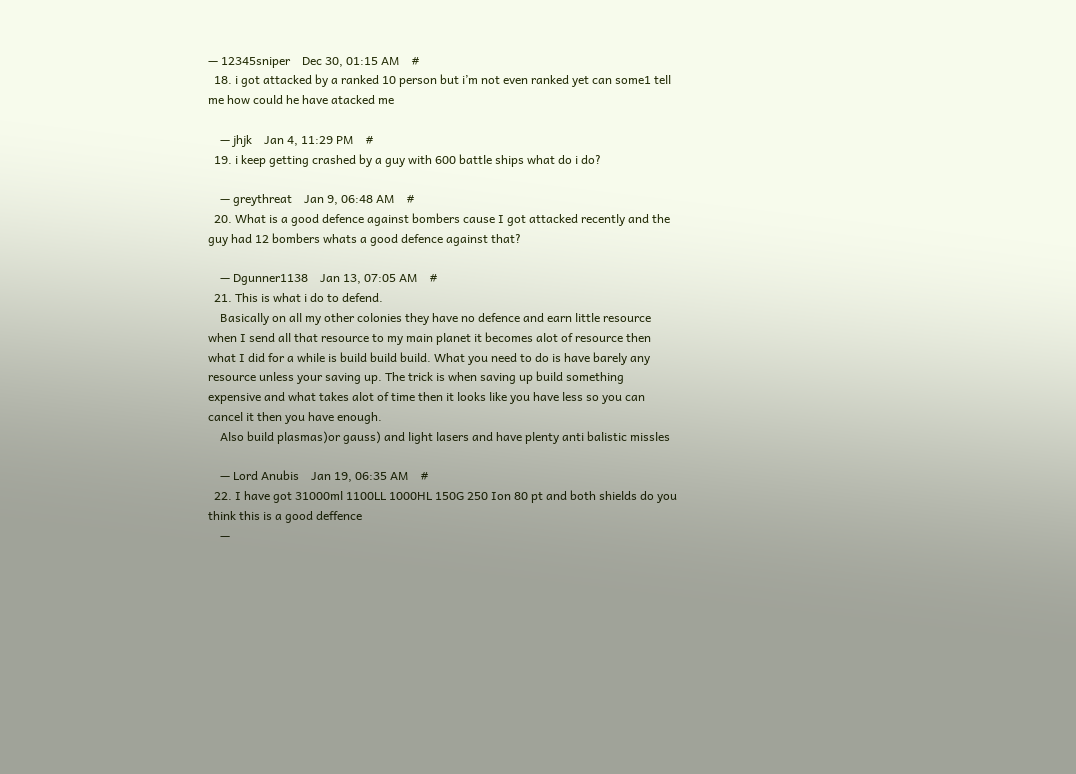— 12345sniper    Dec 30, 01:15 AM    #
  18. i got attacked by a ranked 10 person but i’m not even ranked yet can some1 tell me how could he have atacked me

    — jhjk    Jan 4, 11:29 PM    #
  19. i keep getting crashed by a guy with 600 battle ships what do i do?

    — greythreat    Jan 9, 06:48 AM    #
  20. What is a good defence against bombers cause I got attacked recently and the guy had 12 bombers whats a good defence against that?

    — Dgunner1138    Jan 13, 07:05 AM    #
  21. This is what i do to defend.
    Basically on all my other colonies they have no defence and earn little resource when I send all that resource to my main planet it becomes alot of resource then what I did for a while is build build build. What you need to do is have barely any resource unless your saving up. The trick is when saving up build something expensive and what takes alot of time then it looks like you have less so you can cancel it then you have enough.
    Also build plasmas)or gauss) and light lasers and have plenty anti balistic missles

    — Lord Anubis    Jan 19, 06:35 AM    #
  22. I have got 31000ml 1100LL 1000HL 150G 250 Ion 80 pt and both shields do you think this is a good deffence
    —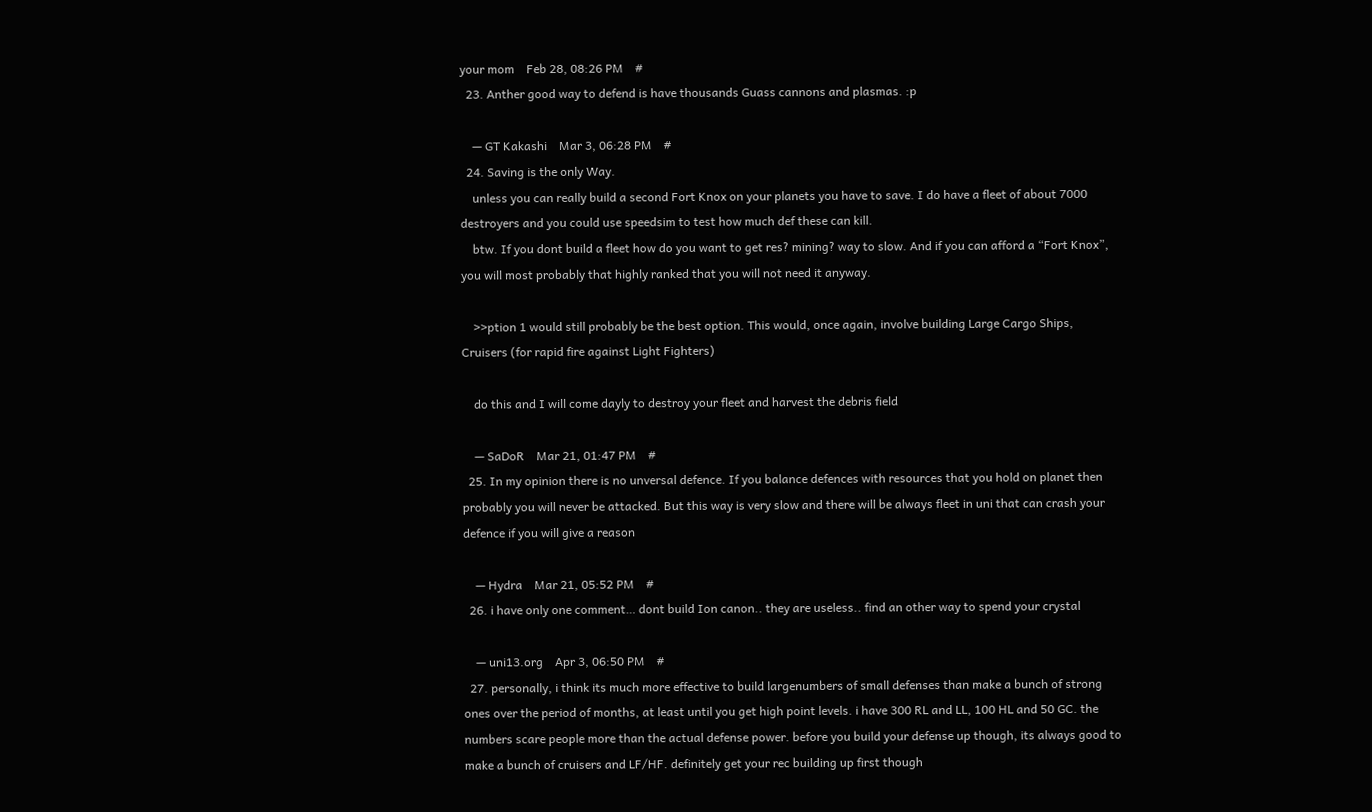your mom    Feb 28, 08:26 PM    #
  23. Anther good way to defend is have thousands Guass cannons and plasmas. :p

    — GT Kakashi    Mar 3, 06:28 PM    #
  24. Saving is the only Way.
    unless you can really build a second Fort Knox on your planets you have to save. I do have a fleet of about 7000 destroyers and you could use speedsim to test how much def these can kill.
    btw. If you dont build a fleet how do you want to get res? mining? way to slow. And if you can afford a “Fort Knox”, you will most probably that highly ranked that you will not need it anyway.

    >>ption 1 would still probably be the best option. This would, once again, involve building Large Cargo Ships, Cruisers (for rapid fire against Light Fighters)

    do this and I will come dayly to destroy your fleet and harvest the debris field

    — SaDoR    Mar 21, 01:47 PM    #
  25. In my opinion there is no unversal defence. If you balance defences with resources that you hold on planet then probably you will never be attacked. But this way is very slow and there will be always fleet in uni that can crash your defence if you will give a reason

    — Hydra    Mar 21, 05:52 PM    #
  26. i have only one comment… dont build Ion canon.. they are useless.. find an other way to spend your crystal

    — uni13.org    Apr 3, 06:50 PM    #
  27. personally, i think its much more effective to build largenumbers of small defenses than make a bunch of strong ones over the period of months, at least until you get high point levels. i have 300 RL and LL, 100 HL and 50 GC. the numbers scare people more than the actual defense power. before you build your defense up though, its always good to make a bunch of cruisers and LF/HF. definitely get your rec building up first though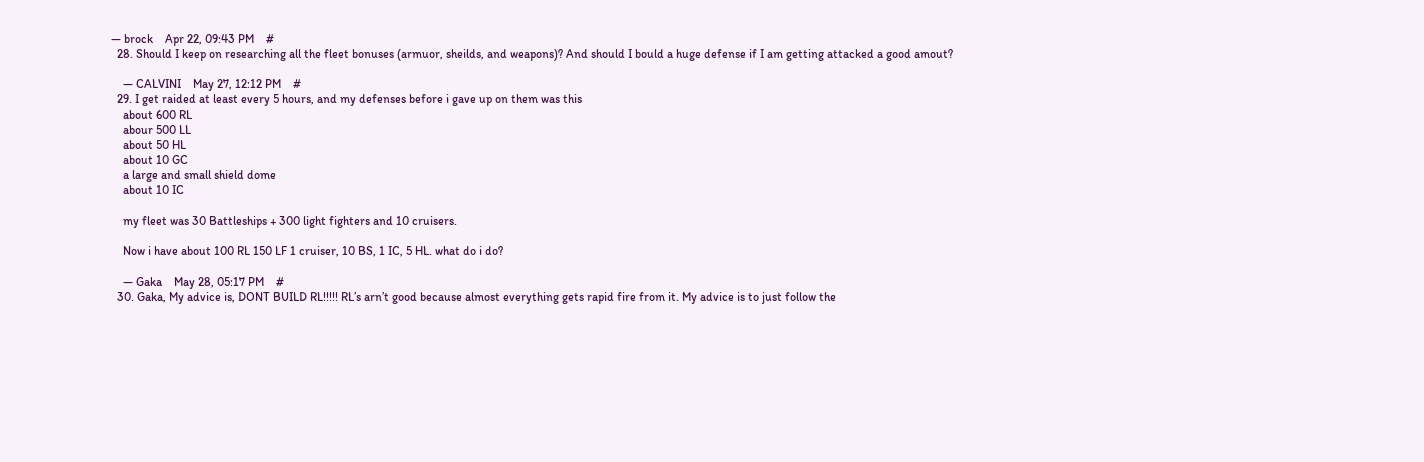— brock    Apr 22, 09:43 PM    #
  28. Should I keep on researching all the fleet bonuses (armuor, sheilds, and weapons)? And should I bould a huge defense if I am getting attacked a good amout?

    — CALVINI    May 27, 12:12 PM    #
  29. I get raided at least every 5 hours, and my defenses before i gave up on them was this
    about 600 RL
    abour 500 LL
    about 50 HL
    about 10 GC
    a large and small shield dome
    about 10 IC

    my fleet was 30 Battleships + 300 light fighters and 10 cruisers.

    Now i have about 100 RL 150 LF 1 cruiser, 10 BS, 1 IC, 5 HL. what do i do?

    — Gaka    May 28, 05:17 PM    #
  30. Gaka, My advice is, DONT BUILD RL!!!!! RL’s arn’t good because almost everything gets rapid fire from it. My advice is to just follow the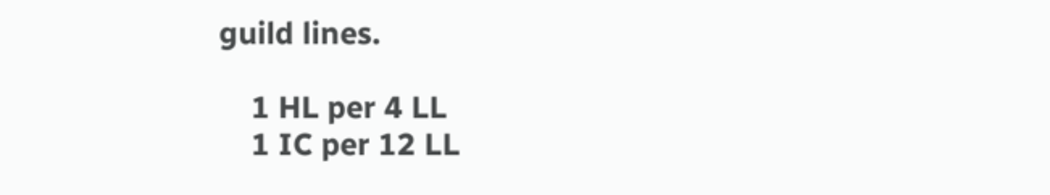guild lines.

    1 HL per 4 LL
    1 IC per 12 LL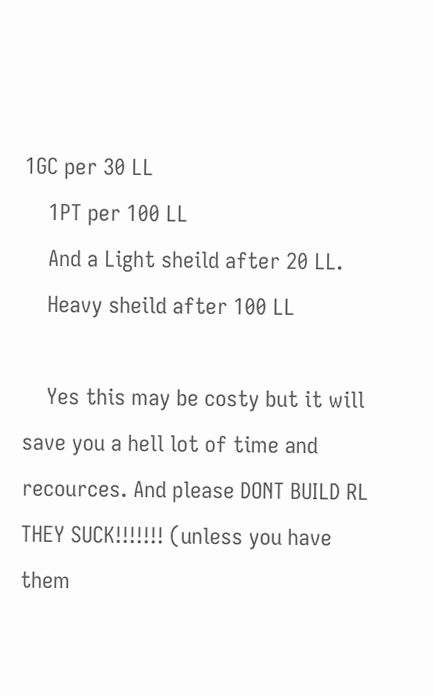1GC per 30 LL
    1PT per 100 LL
    And a Light sheild after 20 LL.
    Heavy sheild after 100 LL

    Yes this may be costy but it will save you a hell lot of time and recources. And please DONT BUILD RL THEY SUCK!!!!!!! (unless you have them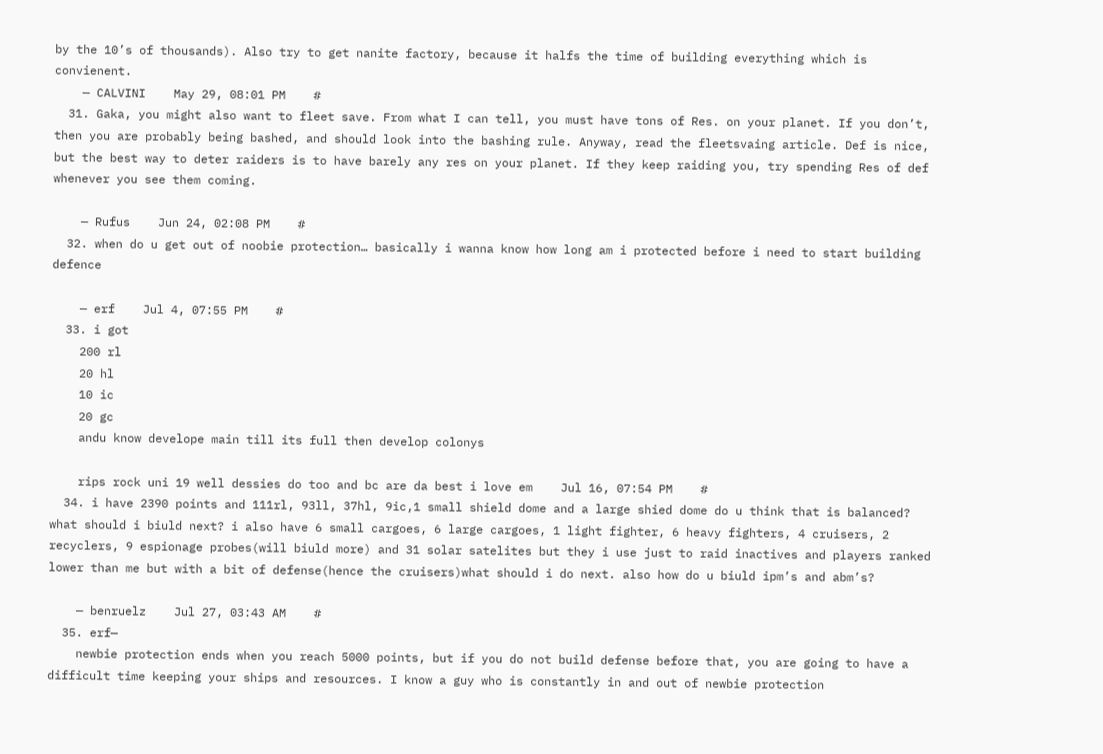by the 10’s of thousands). Also try to get nanite factory, because it halfs the time of building everything which is convienent.
    — CALVINI    May 29, 08:01 PM    #
  31. Gaka, you might also want to fleet save. From what I can tell, you must have tons of Res. on your planet. If you don’t, then you are probably being bashed, and should look into the bashing rule. Anyway, read the fleetsvaing article. Def is nice, but the best way to deter raiders is to have barely any res on your planet. If they keep raiding you, try spending Res of def whenever you see them coming.

    — Rufus    Jun 24, 02:08 PM    #
  32. when do u get out of noobie protection… basically i wanna know how long am i protected before i need to start building defence

    — erf    Jul 4, 07:55 PM    #
  33. i got
    200 rl
    20 hl
    10 ic
    20 gc
    andu know develope main till its full then develop colonys

    rips rock uni 19 well dessies do too and bc are da best i love em    Jul 16, 07:54 PM    #
  34. i have 2390 points and 111rl, 93ll, 37hl, 9ic,1 small shield dome and a large shied dome do u think that is balanced? what should i biuld next? i also have 6 small cargoes, 6 large cargoes, 1 light fighter, 6 heavy fighters, 4 cruisers, 2 recyclers, 9 espionage probes(will biuld more) and 31 solar satelites but they i use just to raid inactives and players ranked lower than me but with a bit of defense(hence the cruisers)what should i do next. also how do u biuld ipm’s and abm’s?

    — benruelz    Jul 27, 03:43 AM    #
  35. erf—
    newbie protection ends when you reach 5000 points, but if you do not build defense before that, you are going to have a difficult time keeping your ships and resources. I know a guy who is constantly in and out of newbie protection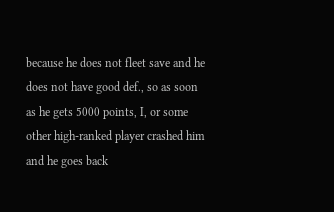because he does not fleet save and he does not have good def., so as soon as he gets 5000 points, I, or some other high-ranked player crashed him and he goes back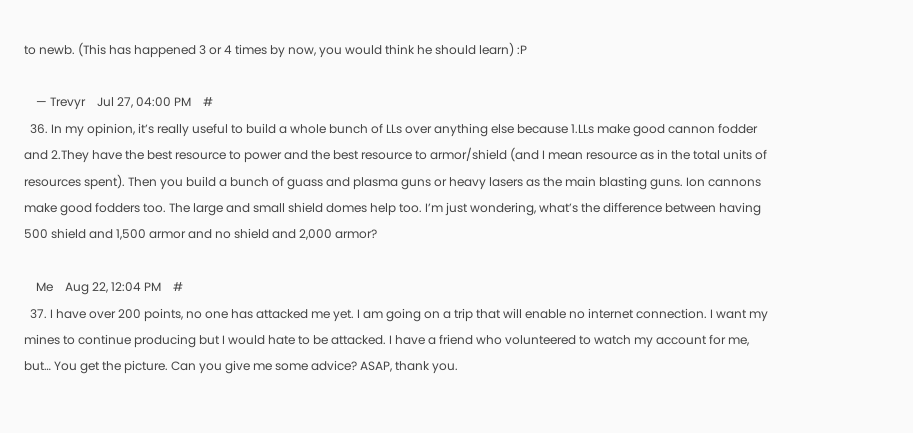to newb. (This has happened 3 or 4 times by now, you would think he should learn) :P

    — Trevyr    Jul 27, 04:00 PM    #
  36. In my opinion, it’s really useful to build a whole bunch of LLs over anything else because 1.LLs make good cannon fodder and 2.They have the best resource to power and the best resource to armor/shield (and I mean resource as in the total units of resources spent). Then you build a bunch of guass and plasma guns or heavy lasers as the main blasting guns. Ion cannons make good fodders too. The large and small shield domes help too. I’m just wondering, what’s the difference between having 500 shield and 1,500 armor and no shield and 2,000 armor?

    Me    Aug 22, 12:04 PM    #
  37. I have over 200 points, no one has attacked me yet. I am going on a trip that will enable no internet connection. I want my mines to continue producing but I would hate to be attacked. I have a friend who volunteered to watch my account for me, but… You get the picture. Can you give me some advice? ASAP, thank you.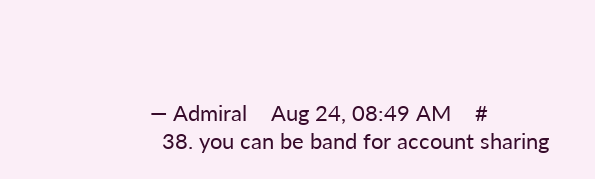— Admiral    Aug 24, 08:49 AM    #
  38. you can be band for account sharing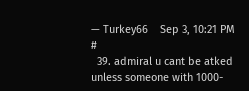— Turkey66    Sep 3, 10:21 PM    #
  39. admiral u cant be atked unless someone with 1000-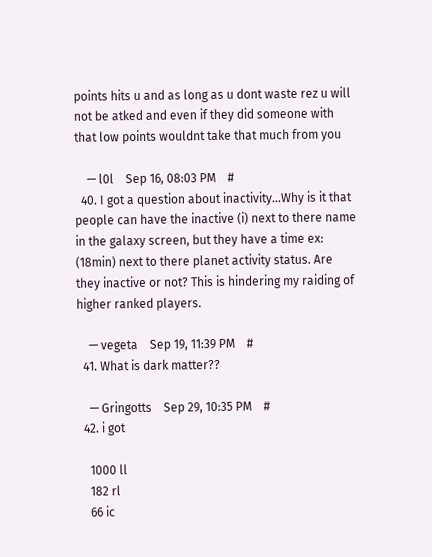points hits u and as long as u dont waste rez u will not be atked and even if they did someone with that low points wouldnt take that much from you

    — l0l    Sep 16, 08:03 PM    #
  40. I got a question about inactivity…Why is it that people can have the inactive (i) next to there name in the galaxy screen, but they have a time ex: (18min) next to there planet activity status. Are they inactive or not? This is hindering my raiding of higher ranked players.

    — vegeta    Sep 19, 11:39 PM    #
  41. What is dark matter??

    — Gringotts    Sep 29, 10:35 PM    #
  42. i got

    1000 ll
    182 rl
    66 ic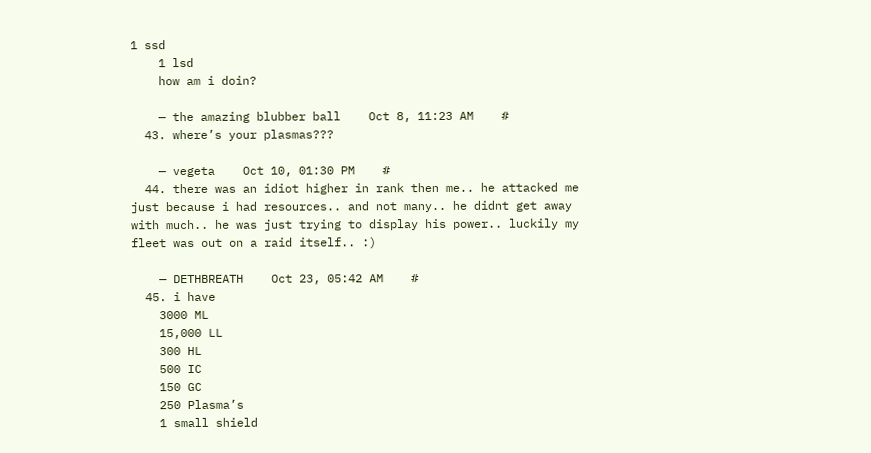1 ssd
    1 lsd
    how am i doin?

    — the amazing blubber ball    Oct 8, 11:23 AM    #
  43. where’s your plasmas???

    — vegeta    Oct 10, 01:30 PM    #
  44. there was an idiot higher in rank then me.. he attacked me just because i had resources.. and not many.. he didnt get away with much.. he was just trying to display his power.. luckily my fleet was out on a raid itself.. :)

    — DETHBREATH    Oct 23, 05:42 AM    #
  45. i have
    3000 ML
    15,000 LL
    300 HL
    500 IC
    150 GC
    250 Plasma’s
    1 small shield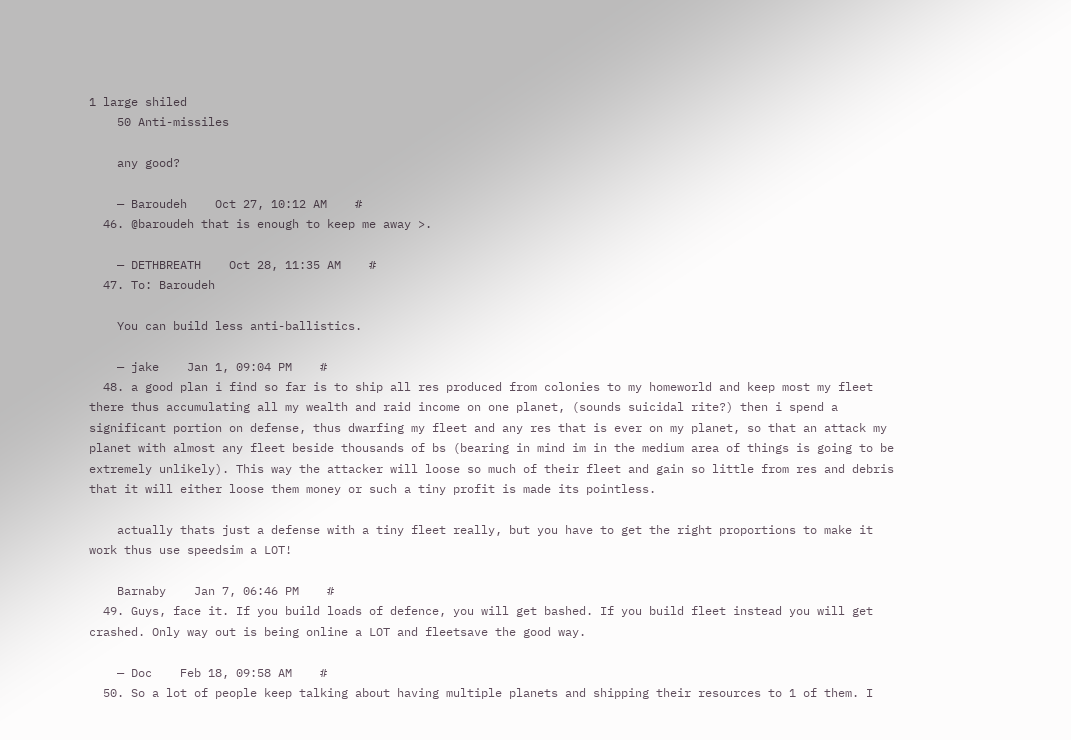1 large shiled
    50 Anti-missiles

    any good?

    — Baroudeh    Oct 27, 10:12 AM    #
  46. @baroudeh that is enough to keep me away >.

    — DETHBREATH    Oct 28, 11:35 AM    #
  47. To: Baroudeh

    You can build less anti-ballistics.

    — jake    Jan 1, 09:04 PM    #
  48. a good plan i find so far is to ship all res produced from colonies to my homeworld and keep most my fleet there thus accumulating all my wealth and raid income on one planet, (sounds suicidal rite?) then i spend a significant portion on defense, thus dwarfing my fleet and any res that is ever on my planet, so that an attack my planet with almost any fleet beside thousands of bs (bearing in mind im in the medium area of things is going to be extremely unlikely). This way the attacker will loose so much of their fleet and gain so little from res and debris that it will either loose them money or such a tiny profit is made its pointless.

    actually thats just a defense with a tiny fleet really, but you have to get the right proportions to make it work thus use speedsim a LOT!

    Barnaby    Jan 7, 06:46 PM    #
  49. Guys, face it. If you build loads of defence, you will get bashed. If you build fleet instead you will get crashed. Only way out is being online a LOT and fleetsave the good way.

    — Doc    Feb 18, 09:58 AM    #
  50. So a lot of people keep talking about having multiple planets and shipping their resources to 1 of them. I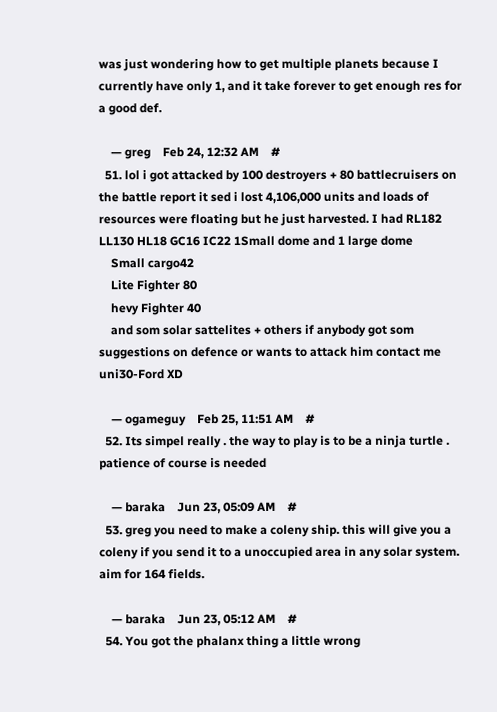was just wondering how to get multiple planets because I currently have only 1, and it take forever to get enough res for a good def.

    — greg    Feb 24, 12:32 AM    #
  51. lol i got attacked by 100 destroyers + 80 battlecruisers on the battle report it sed i lost 4,106,000 units and loads of resources were floating but he just harvested. I had RL182 LL130 HL18 GC16 IC22 1Small dome and 1 large dome
    Small cargo42
    Lite Fighter 80
    hevy Fighter 40
    and som solar sattelites + others if anybody got som suggestions on defence or wants to attack him contact me uni30-Ford XD

    — ogameguy    Feb 25, 11:51 AM    #
  52. Its simpel really . the way to play is to be a ninja turtle . patience of course is needed

    — baraka    Jun 23, 05:09 AM    #
  53. greg you need to make a coleny ship. this will give you a coleny if you send it to a unoccupied area in any solar system. aim for 164 fields.

    — baraka    Jun 23, 05:12 AM    #
  54. You got the phalanx thing a little wrong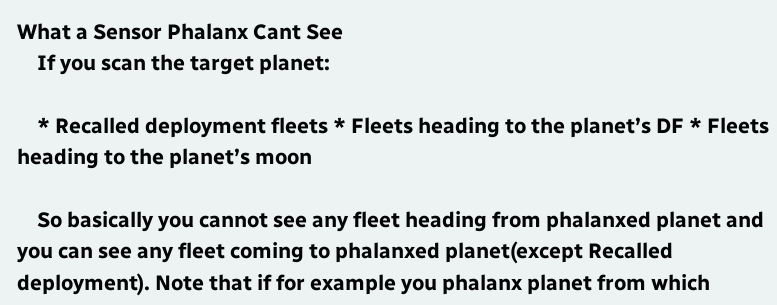What a Sensor Phalanx Cant See
    If you scan the target planet:

    * Recalled deployment fleets * Fleets heading to the planet’s DF * Fleets heading to the planet’s moon

    So basically you cannot see any fleet heading from phalanxed planet and you can see any fleet coming to phalanxed planet(except Recalled deployment). Note that if for example you phalanx planet from which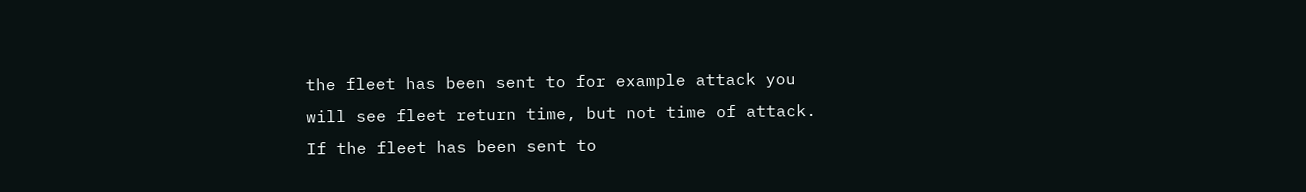the fleet has been sent to for example attack you will see fleet return time, but not time of attack. If the fleet has been sent to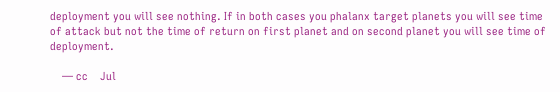deployment you will see nothing. If in both cases you phalanx target planets you will see time of attack but not the time of return on first planet and on second planet you will see time of deployment.

    — cc    Jul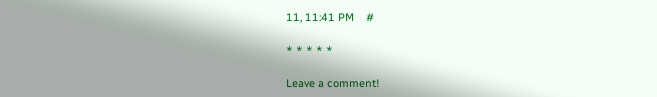11, 11:41 PM    #

* * * * *

Leave a comment!